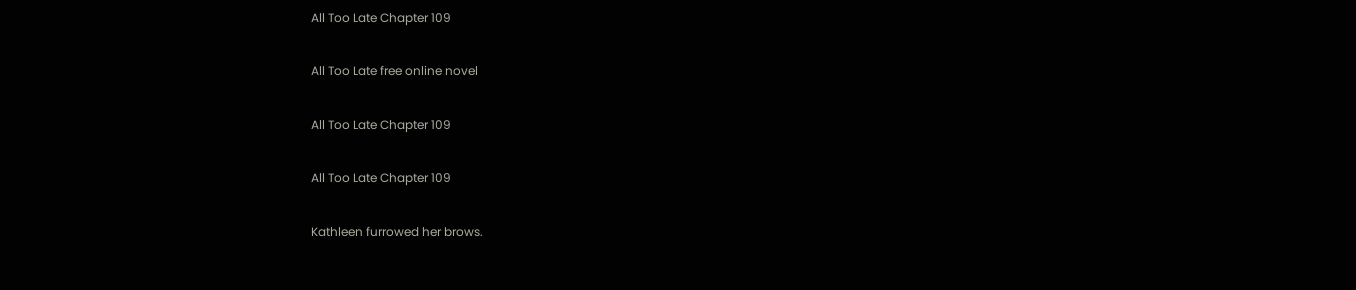All Too Late Chapter 109

All Too Late free online novel

All Too Late Chapter 109

All Too Late Chapter 109

Kathleen furrowed her brows.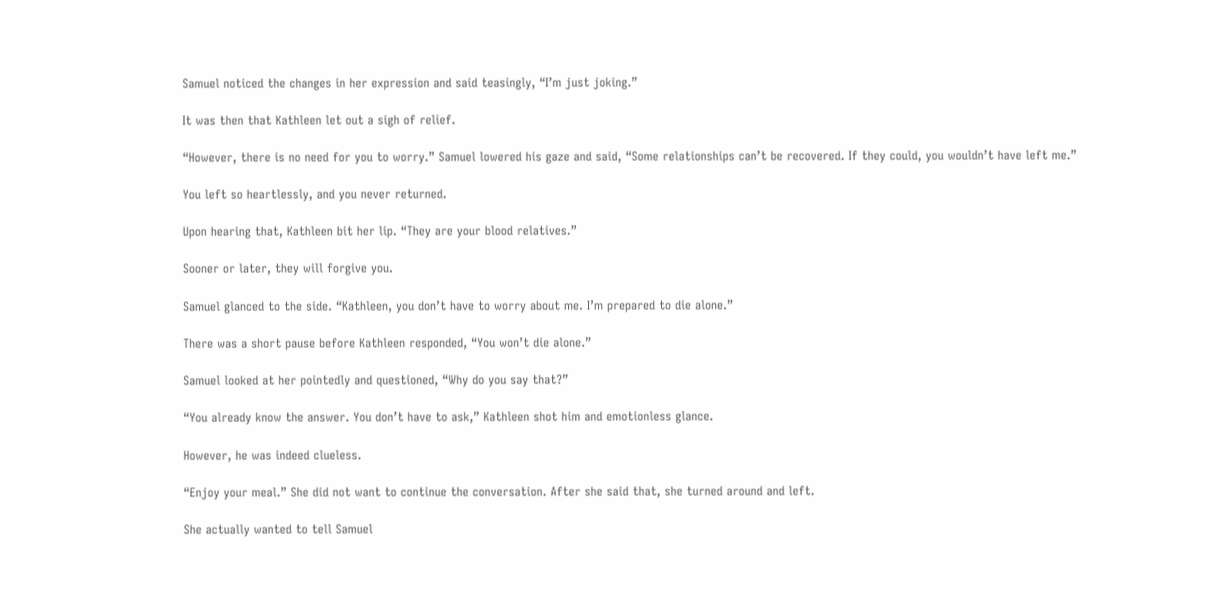Samuel noticed the changes in her expression and said teasingly, “I’m just joking.”

It was then that Kathleen let out a sigh of relief.

“However, there is no need for you to worry.” Samuel lowered his gaze and said, “Some relationships can’t be recovered. If they could, you wouldn’t have left me.”

You left so heartlessly, and you never returned.

Upon hearing that, Kathleen bit her lip. “They are your blood relatives.”

Sooner or later, they will forgive you.

Samuel glanced to the side. “Kathleen, you don’t have to worry about me. I’m prepared to die alone.”

There was a short pause before Kathleen responded, “You won’t die alone.”

Samuel looked at her pointedly and questioned, “Why do you say that?”

“You already know the answer. You don’t have to ask,” Kathleen shot him and emotionless glance.

However, he was indeed clueless.

“Enjoy your meal.” She did not want to continue the conversation. After she said that, she turned around and left.

She actually wanted to tell Samuel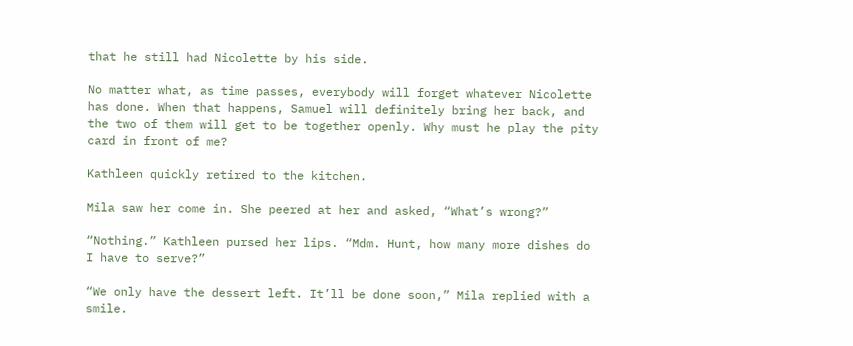that he still had Nicolette by his side.

No matter what, as time passes, everybody will forget whatever Nicolette has done. When that happens, Samuel will definitely bring her back, and the two of them will get to be together openly. Why must he play the pity card in front of me?

Kathleen quickly retired to the kitchen.

Mila saw her come in. She peered at her and asked, “What’s wrong?”

“Nothing.” Kathleen pursed her lips. “Mdm. Hunt, how many more dishes do I have to serve?”

“We only have the dessert left. It’ll be done soon,” Mila replied with a smile.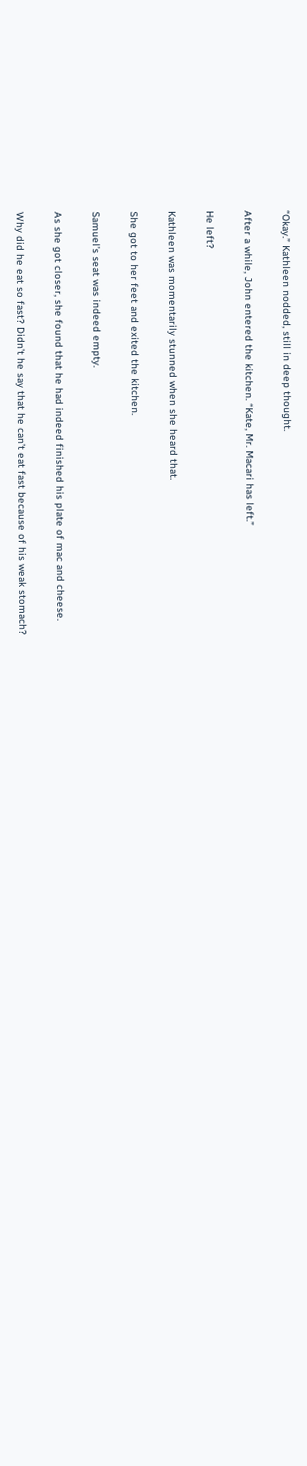“Okay.” Kathleen nodded, still in deep thought.

After a while, John entered the kitchen. “Kate, Mr. Macari has left.”

He left?

Kathleen was momentarily stunned when she heard that.

She got to her feet and exited the kitchen.

Samuel’s seat was indeed empty.

As she got closer, she found that he had indeed finished his plate of mac and cheese.

Why did he eat so fast? Didn’t he say that he can’t eat fast because of his weak stomach?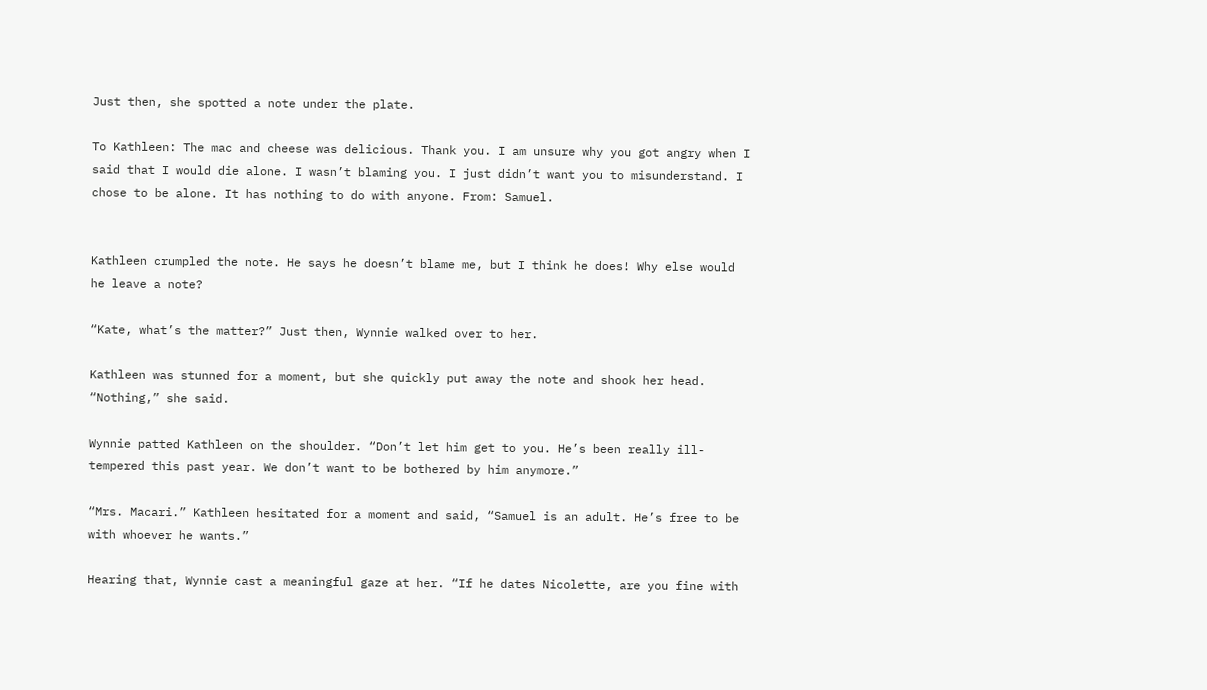Just then, she spotted a note under the plate.

To Kathleen: The mac and cheese was delicious. Thank you. I am unsure why you got angry when I said that I would die alone. I wasn’t blaming you. I just didn’t want you to misunderstand. I chose to be alone. It has nothing to do with anyone. From: Samuel.


Kathleen crumpled the note. He says he doesn’t blame me, but I think he does! Why else would he leave a note?

“Kate, what’s the matter?” Just then, Wynnie walked over to her.

Kathleen was stunned for a moment, but she quickly put away the note and shook her head. “Nothing,” she said.

Wynnie patted Kathleen on the shoulder. “Don’t let him get to you. He’s been really ill-tempered this past year. We don’t want to be bothered by him anymore.”

“Mrs. Macari.” Kathleen hesitated for a moment and said, “Samuel is an adult. He’s free to be with whoever he wants.”

Hearing that, Wynnie cast a meaningful gaze at her. “If he dates Nicolette, are you fine with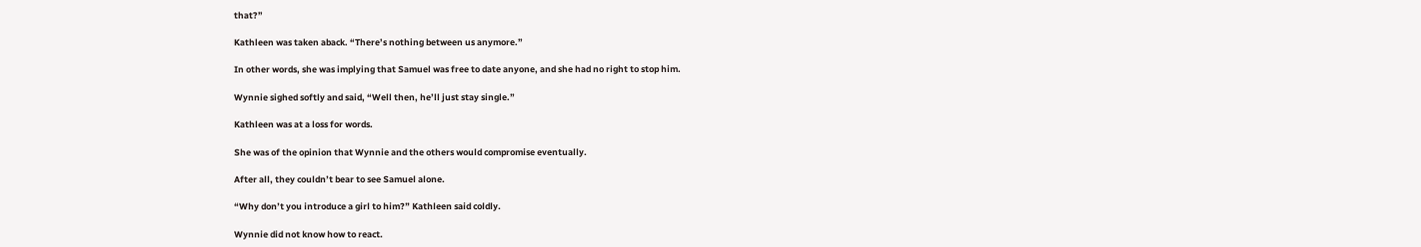that?”

Kathleen was taken aback. “There’s nothing between us anymore.”

In other words, she was implying that Samuel was free to date anyone, and she had no right to stop him.

Wynnie sighed softly and said, “Well then, he’ll just stay single.”

Kathleen was at a loss for words.

She was of the opinion that Wynnie and the others would compromise eventually.

After all, they couldn’t bear to see Samuel alone.

“Why don’t you introduce a girl to him?” Kathleen said coldly.

Wynnie did not know how to react.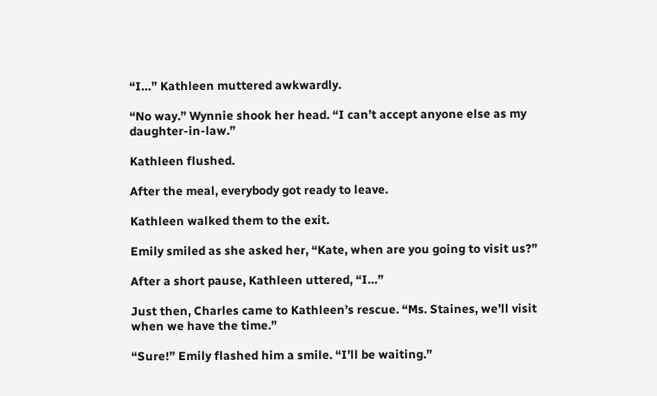“I…” Kathleen muttered awkwardly.

“No way.” Wynnie shook her head. “I can’t accept anyone else as my daughter-in-law.”

Kathleen flushed.

After the meal, everybody got ready to leave.

Kathleen walked them to the exit.

Emily smiled as she asked her, “Kate, when are you going to visit us?”

After a short pause, Kathleen uttered, “I…”

Just then, Charles came to Kathleen’s rescue. “Ms. Staines, we’ll visit when we have the time.”

“Sure!” Emily flashed him a smile. “I’ll be waiting.”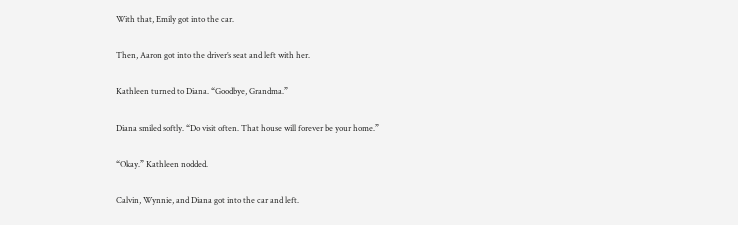With that, Emily got into the car.

Then, Aaron got into the driver’s seat and left with her.

Kathleen turned to Diana. “Goodbye, Grandma.”

Diana smiled softly. “Do visit often. That house will forever be your home.”

“Okay.” Kathleen nodded.

Calvin, Wynnie, and Diana got into the car and left.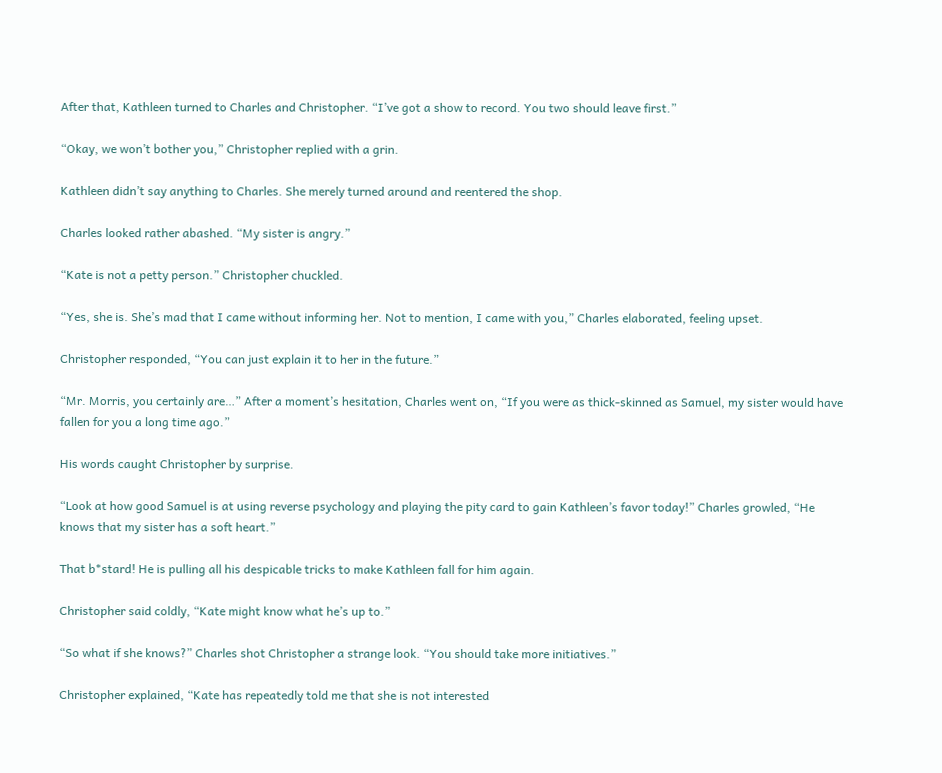After that, Kathleen turned to Charles and Christopher. “I’ve got a show to record. You two should leave first.”

“Okay, we won’t bother you,” Christopher replied with a grin.

Kathleen didn’t say anything to Charles. She merely turned around and reentered the shop.

Charles looked rather abashed. “My sister is angry.”

“Kate is not a petty person.” Christopher chuckled.

“Yes, she is. She’s mad that I came without informing her. Not to mention, I came with you,” Charles elaborated, feeling upset.

Christopher responded, “You can just explain it to her in the future.”

“Mr. Morris, you certainly are…” After a moment’s hesitation, Charles went on, “If you were as thick-skinned as Samuel, my sister would have fallen for you a long time ago.”

His words caught Christopher by surprise.

“Look at how good Samuel is at using reverse psychology and playing the pity card to gain Kathleen’s favor today!” Charles growled, “He knows that my sister has a soft heart.”

That b*stard! He is pulling all his despicable tricks to make Kathleen fall for him again.

Christopher said coldly, “Kate might know what he’s up to.”

“So what if she knows?” Charles shot Christopher a strange look. “You should take more initiatives.”

Christopher explained, “Kate has repeatedly told me that she is not interested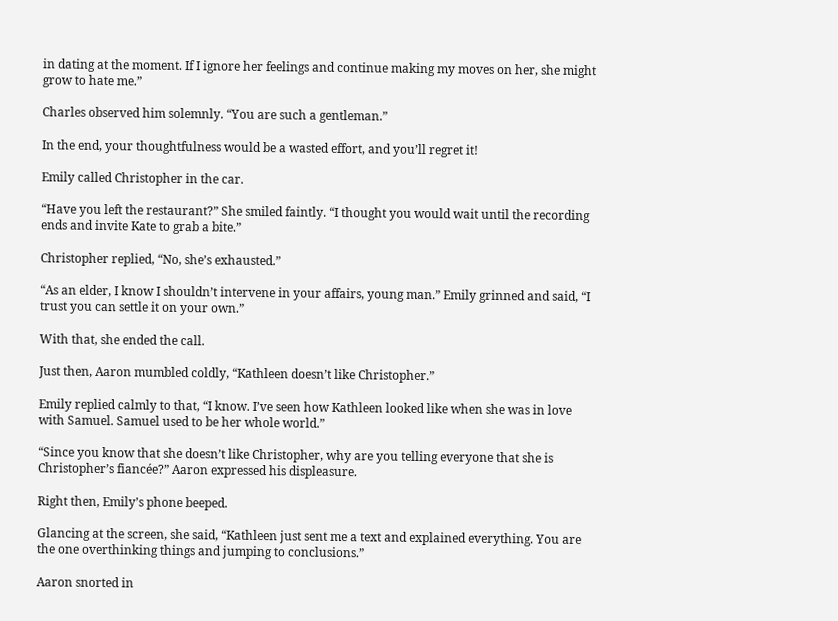in dating at the moment. If I ignore her feelings and continue making my moves on her, she might grow to hate me.”

Charles observed him solemnly. “You are such a gentleman.”

In the end, your thoughtfulness would be a wasted effort, and you’ll regret it!

Emily called Christopher in the car.

“Have you left the restaurant?” She smiled faintly. “I thought you would wait until the recording ends and invite Kate to grab a bite.”

Christopher replied, “No, she’s exhausted.”

“As an elder, I know I shouldn’t intervene in your affairs, young man.” Emily grinned and said, “I trust you can settle it on your own.”

With that, she ended the call.

Just then, Aaron mumbled coldly, “Kathleen doesn’t like Christopher.”

Emily replied calmly to that, “I know. I’ve seen how Kathleen looked like when she was in love with Samuel. Samuel used to be her whole world.”

“Since you know that she doesn’t like Christopher, why are you telling everyone that she is Christopher’s fiancée?” Aaron expressed his displeasure.

Right then, Emily’s phone beeped.

Glancing at the screen, she said, “Kathleen just sent me a text and explained everything. You are the one overthinking things and jumping to conclusions.”

Aaron snorted in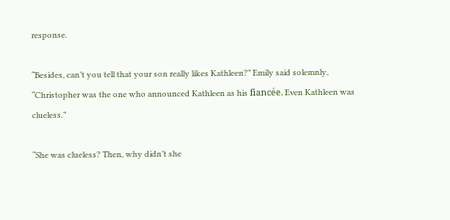response.

“Besides, can’t you tell that your son really likes Kathleen?” Emily said solemnly, “Christopher was the one who announced Kathleen as his fiancée. Even Kathleen was clueless.”

“She was clueless? Then, why didn’t she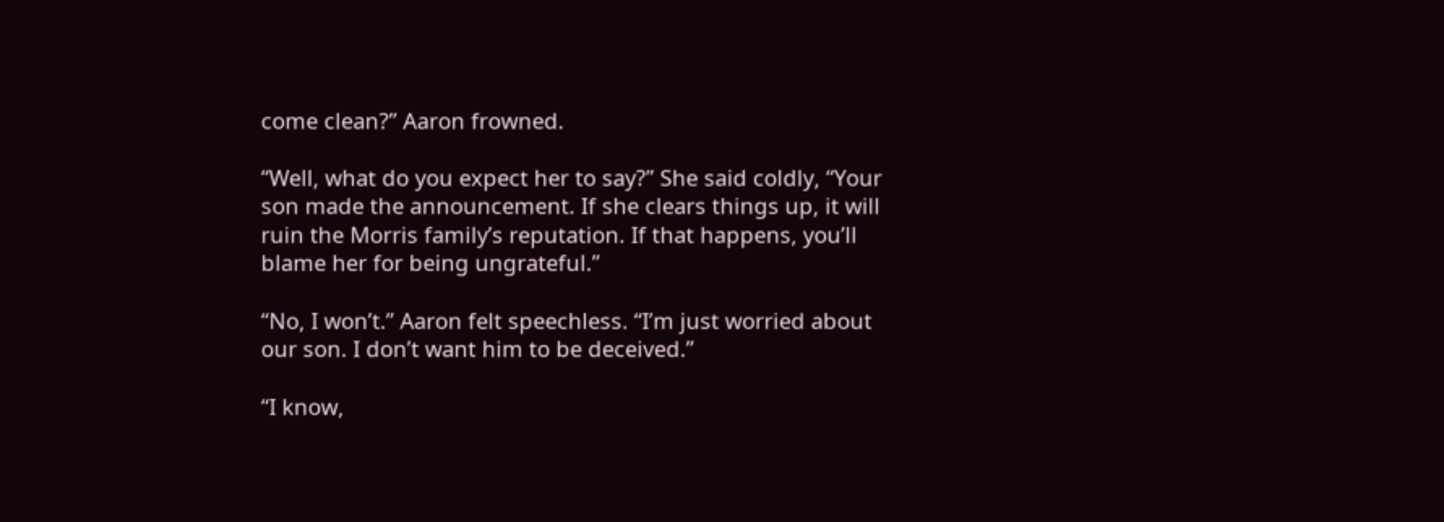come clean?” Aaron frowned.

“Well, what do you expect her to say?” She said coldly, “Your son made the announcement. If she clears things up, it will ruin the Morris family’s reputation. If that happens, you’ll blame her for being ungrateful.”

“No, I won’t.” Aaron felt speechless. “I’m just worried about our son. I don’t want him to be deceived.”

“I know,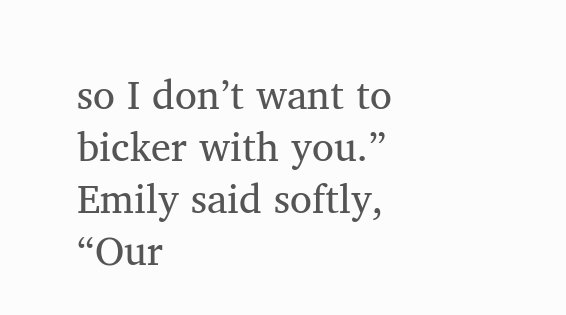so I don’t want to bicker with you.” Emily said softly, “Our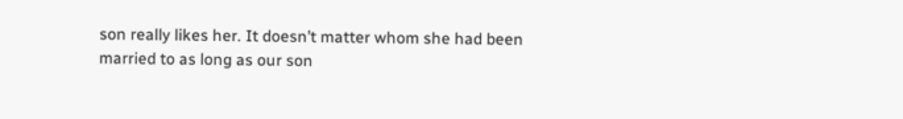son really likes her. It doesn’t matter whom she had been married to as long as our son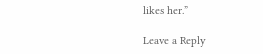likes her.”

Leave a Reply